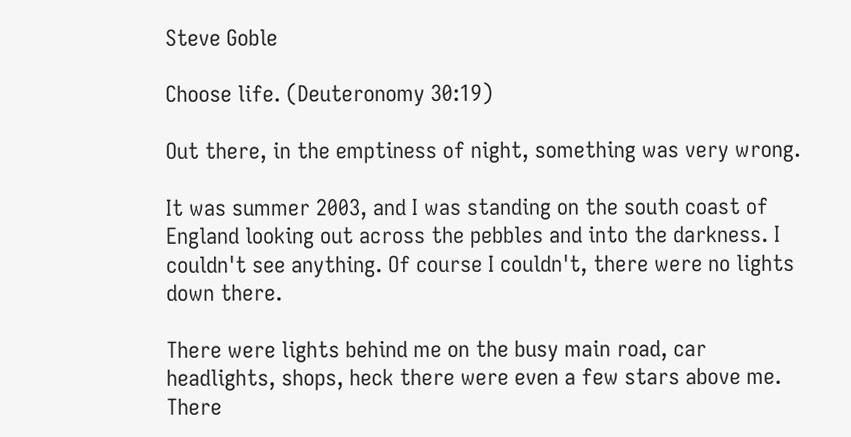Steve Goble

Choose life. (Deuteronomy 30:19)

Out there, in the emptiness of night, something was very wrong.

It was summer 2003, and I was standing on the south coast of England looking out across the pebbles and into the darkness. I couldn't see anything. Of course I couldn't, there were no lights down there.

There were lights behind me on the busy main road, car headlights, shops, heck there were even a few stars above me. There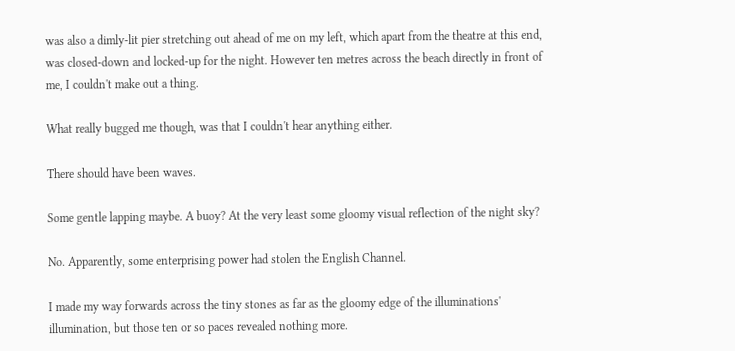was also a dimly-lit pier stretching out ahead of me on my left, which apart from the theatre at this end, was closed-down and locked-up for the night. However ten metres across the beach directly in front of me, I couldn't make out a thing.

What really bugged me though, was that I couldn't hear anything either.

There should have been waves.

Some gentle lapping maybe. A buoy? At the very least some gloomy visual reflection of the night sky?

No. Apparently, some enterprising power had stolen the English Channel.

I made my way forwards across the tiny stones as far as the gloomy edge of the illuminations' illumination, but those ten or so paces revealed nothing more.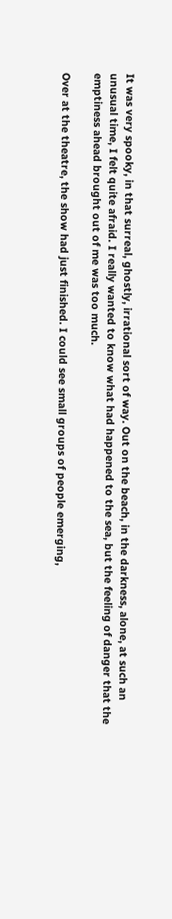It was very spooky, in that surreal, ghostly, irrational sort of way. Out on the beach, in the darkness, alone, at such an unusual time, I felt quite afraid. I really wanted to know what had happened to the sea, but the feeling of danger that the emptiness ahead brought out of me was too much.

Over at the theatre, the show had just finished. I could see small groups of people emerging,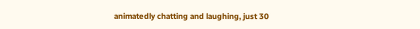animatedly chatting and laughing, just 30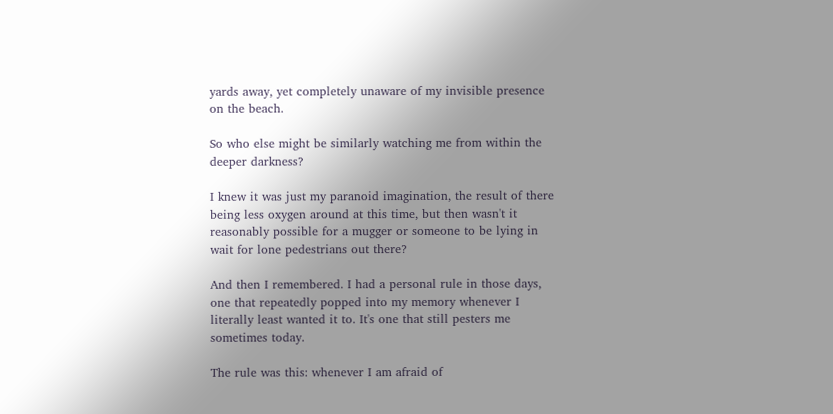yards away, yet completely unaware of my invisible presence on the beach.

So who else might be similarly watching me from within the deeper darkness?

I knew it was just my paranoid imagination, the result of there being less oxygen around at this time, but then wasn't it reasonably possible for a mugger or someone to be lying in wait for lone pedestrians out there?

And then I remembered. I had a personal rule in those days, one that repeatedly popped into my memory whenever I literally least wanted it to. It's one that still pesters me sometimes today.

The rule was this: whenever I am afraid of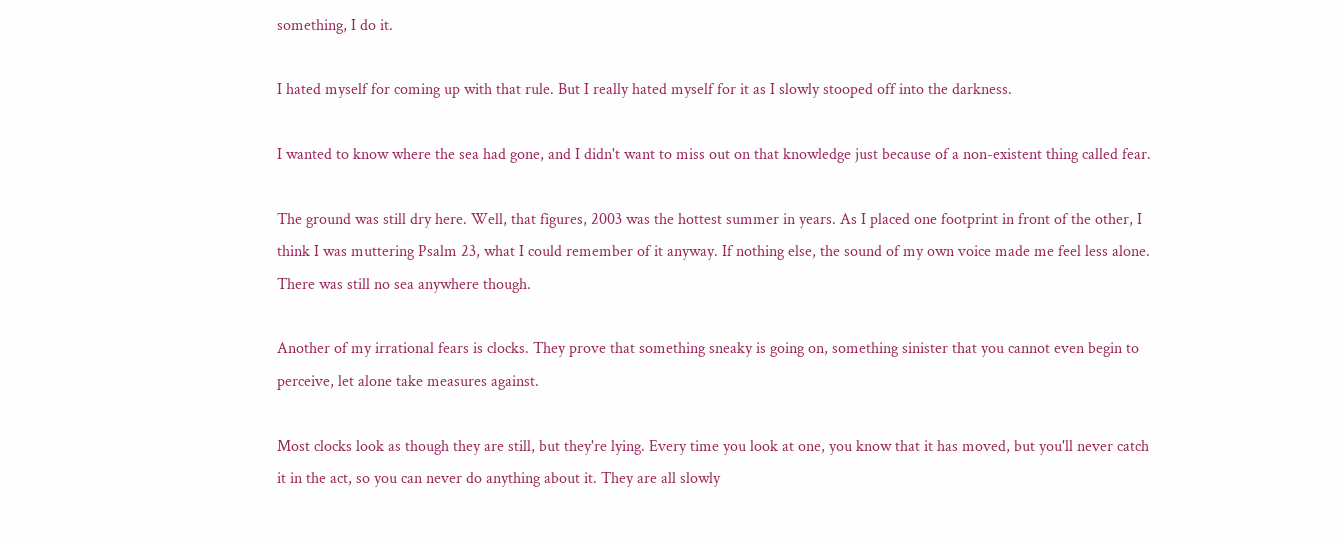something, I do it.

I hated myself for coming up with that rule. But I really hated myself for it as I slowly stooped off into the darkness.

I wanted to know where the sea had gone, and I didn't want to miss out on that knowledge just because of a non-existent thing called fear.

The ground was still dry here. Well, that figures, 2003 was the hottest summer in years. As I placed one footprint in front of the other, I think I was muttering Psalm 23, what I could remember of it anyway. If nothing else, the sound of my own voice made me feel less alone. There was still no sea anywhere though.

Another of my irrational fears is clocks. They prove that something sneaky is going on, something sinister that you cannot even begin to perceive, let alone take measures against.

Most clocks look as though they are still, but they're lying. Every time you look at one, you know that it has moved, but you'll never catch it in the act, so you can never do anything about it. They are all slowly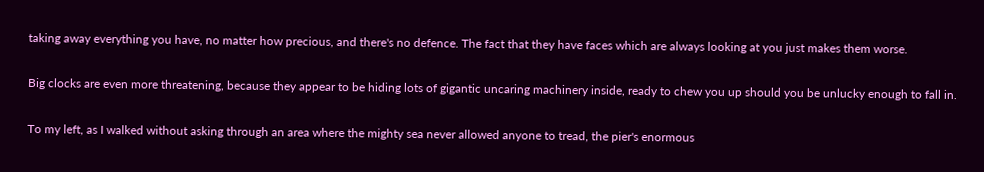taking away everything you have, no matter how precious, and there's no defence. The fact that they have faces which are always looking at you just makes them worse.

Big clocks are even more threatening, because they appear to be hiding lots of gigantic uncaring machinery inside, ready to chew you up should you be unlucky enough to fall in.

To my left, as I walked without asking through an area where the mighty sea never allowed anyone to tread, the pier's enormous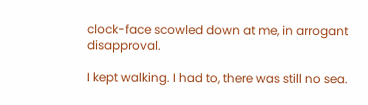clock-face scowled down at me, in arrogant disapproval.

I kept walking. I had to, there was still no sea.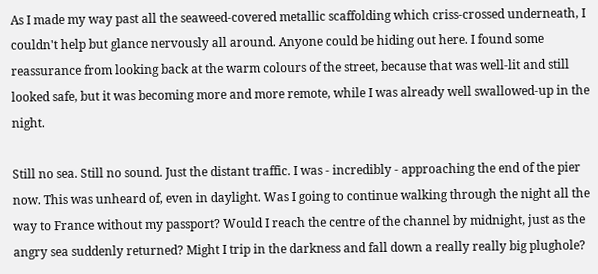As I made my way past all the seaweed-covered metallic scaffolding which criss-crossed underneath, I couldn't help but glance nervously all around. Anyone could be hiding out here. I found some reassurance from looking back at the warm colours of the street, because that was well-lit and still looked safe, but it was becoming more and more remote, while I was already well swallowed-up in the night.

Still no sea. Still no sound. Just the distant traffic. I was - incredibly - approaching the end of the pier now. This was unheard of, even in daylight. Was I going to continue walking through the night all the way to France without my passport? Would I reach the centre of the channel by midnight, just as the angry sea suddenly returned? Might I trip in the darkness and fall down a really really big plughole?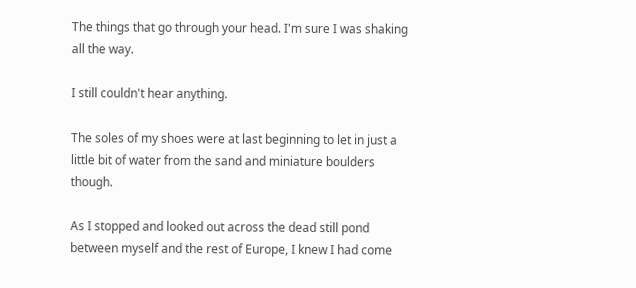The things that go through your head. I'm sure I was shaking all the way.

I still couldn't hear anything.

The soles of my shoes were at last beginning to let in just a little bit of water from the sand and miniature boulders though.

As I stopped and looked out across the dead still pond between myself and the rest of Europe, I knew I had come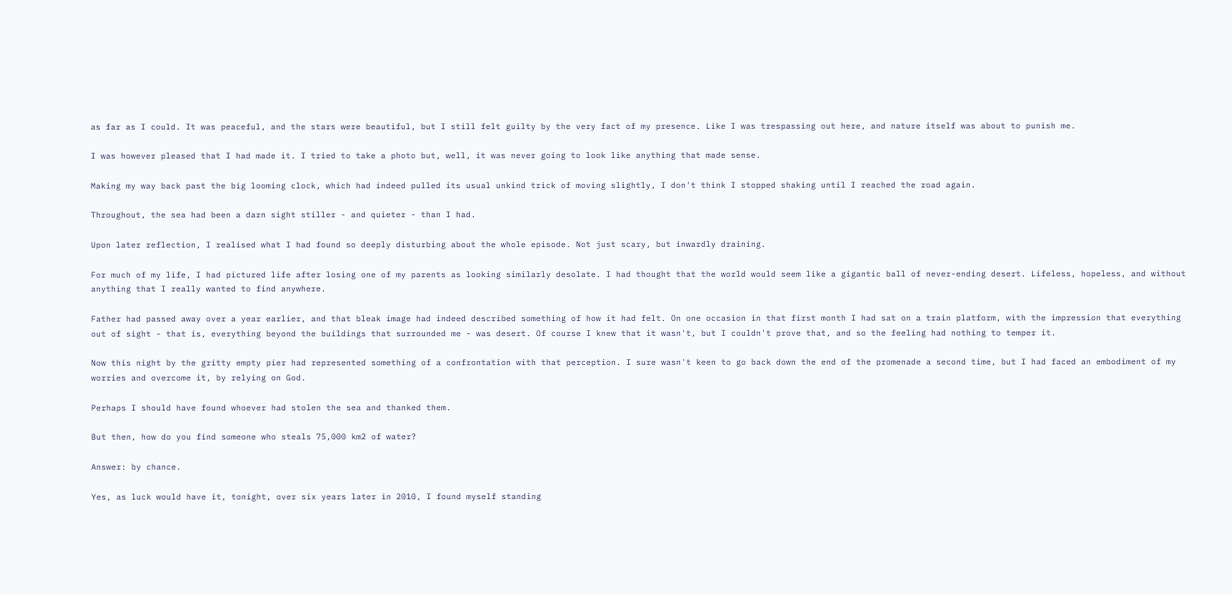as far as I could. It was peaceful, and the stars were beautiful, but I still felt guilty by the very fact of my presence. Like I was trespassing out here, and nature itself was about to punish me.

I was however pleased that I had made it. I tried to take a photo but, well, it was never going to look like anything that made sense.

Making my way back past the big looming clock, which had indeed pulled its usual unkind trick of moving slightly, I don't think I stopped shaking until I reached the road again.

Throughout, the sea had been a darn sight stiller - and quieter - than I had.

Upon later reflection, I realised what I had found so deeply disturbing about the whole episode. Not just scary, but inwardly draining.

For much of my life, I had pictured life after losing one of my parents as looking similarly desolate. I had thought that the world would seem like a gigantic ball of never-ending desert. Lifeless, hopeless, and without anything that I really wanted to find anywhere.

Father had passed away over a year earlier, and that bleak image had indeed described something of how it had felt. On one occasion in that first month I had sat on a train platform, with the impression that everything out of sight - that is, everything beyond the buildings that surrounded me - was desert. Of course I knew that it wasn't, but I couldn't prove that, and so the feeling had nothing to temper it.

Now this night by the gritty empty pier had represented something of a confrontation with that perception. I sure wasn't keen to go back down the end of the promenade a second time, but I had faced an embodiment of my worries and overcome it, by relying on God.

Perhaps I should have found whoever had stolen the sea and thanked them.

But then, how do you find someone who steals 75,000 km2 of water?

Answer: by chance.

Yes, as luck would have it, tonight, over six years later in 2010, I found myself standing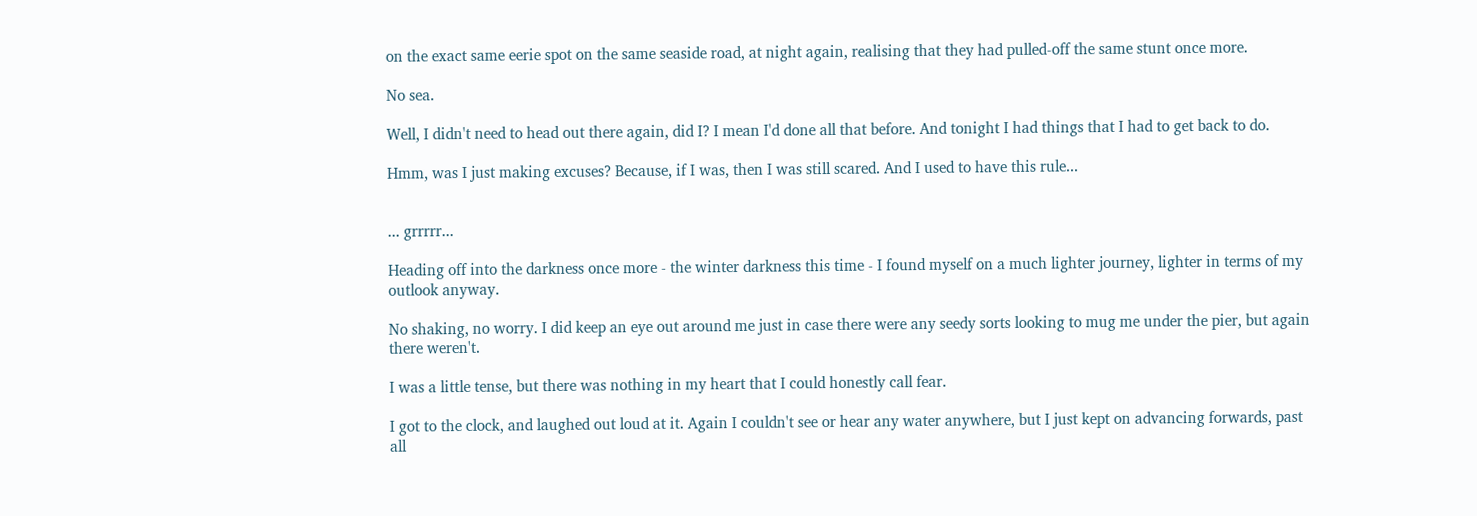on the exact same eerie spot on the same seaside road, at night again, realising that they had pulled-off the same stunt once more.

No sea.

Well, I didn't need to head out there again, did I? I mean I'd done all that before. And tonight I had things that I had to get back to do.

Hmm, was I just making excuses? Because, if I was, then I was still scared. And I used to have this rule...


... grrrrr...

Heading off into the darkness once more - the winter darkness this time - I found myself on a much lighter journey, lighter in terms of my outlook anyway.

No shaking, no worry. I did keep an eye out around me just in case there were any seedy sorts looking to mug me under the pier, but again there weren't.

I was a little tense, but there was nothing in my heart that I could honestly call fear.

I got to the clock, and laughed out loud at it. Again I couldn't see or hear any water anywhere, but I just kept on advancing forwards, past all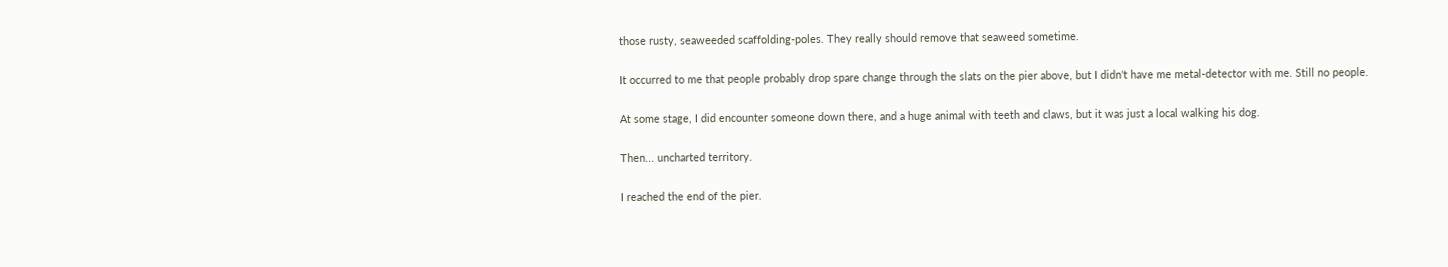those rusty, seaweeded scaffolding-poles. They really should remove that seaweed sometime.

It occurred to me that people probably drop spare change through the slats on the pier above, but I didn't have me metal-detector with me. Still no people.

At some stage, I did encounter someone down there, and a huge animal with teeth and claws, but it was just a local walking his dog.

Then... uncharted territory.

I reached the end of the pier.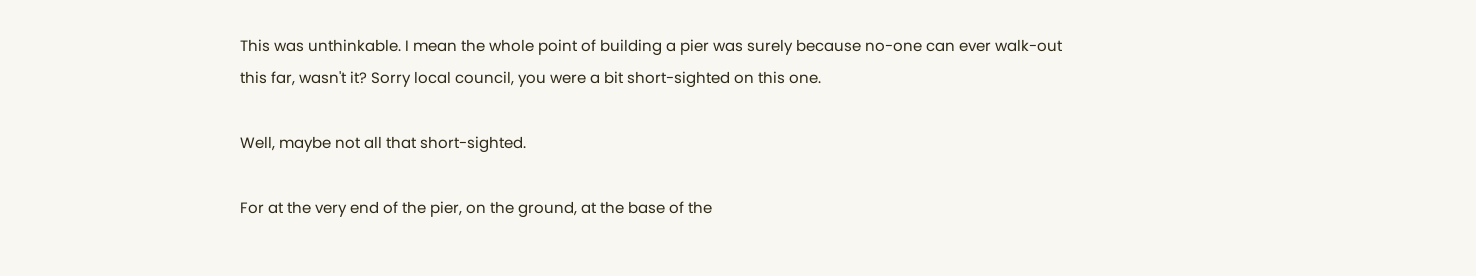This was unthinkable. I mean the whole point of building a pier was surely because no-one can ever walk-out this far, wasn't it? Sorry local council, you were a bit short-sighted on this one.

Well, maybe not all that short-sighted.

For at the very end of the pier, on the ground, at the base of the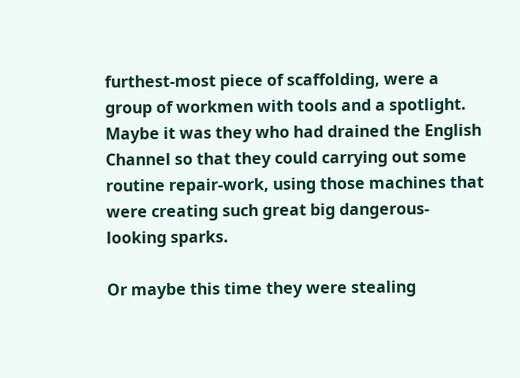furthest-most piece of scaffolding, were a group of workmen with tools and a spotlight. Maybe it was they who had drained the English Channel so that they could carrying out some routine repair-work, using those machines that were creating such great big dangerous-looking sparks.

Or maybe this time they were stealing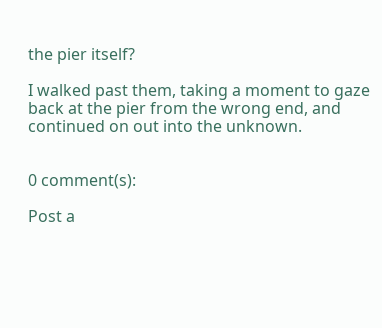the pier itself?

I walked past them, taking a moment to gaze back at the pier from the wrong end, and continued on out into the unknown.


0 comment(s):

Post a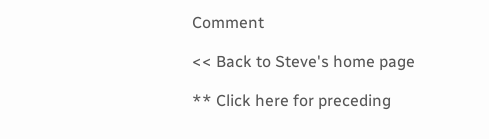Comment

<< Back to Steve's home page

** Click here for preceding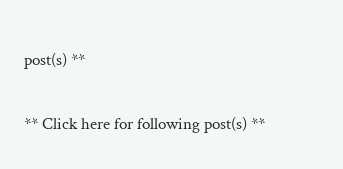post(s) **

** Click here for following post(s) **